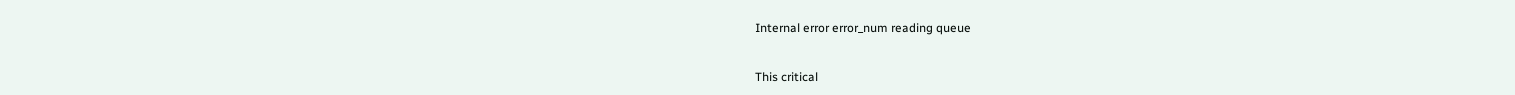Internal error error_num reading queue


This critical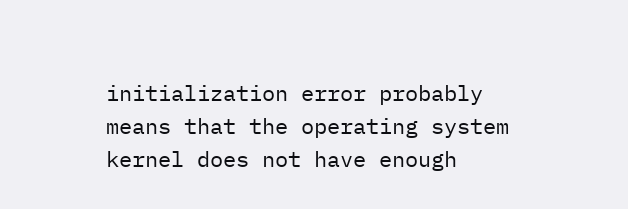initialization error probably means that the operating system kernel does not have enough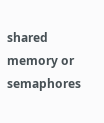shared memory or semaphores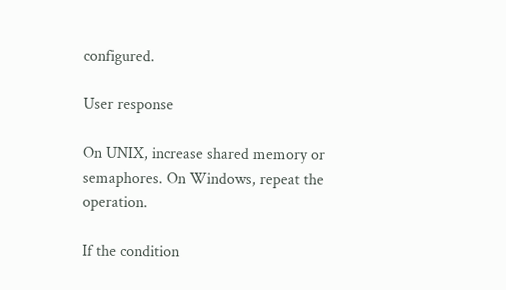configured.

User response

On UNIX, increase shared memory or semaphores. On Windows, repeat the operation.

If the condition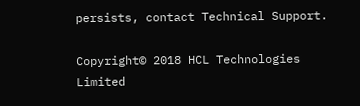persists, contact Technical Support.

Copyright© 2018 HCL Technologies Limited